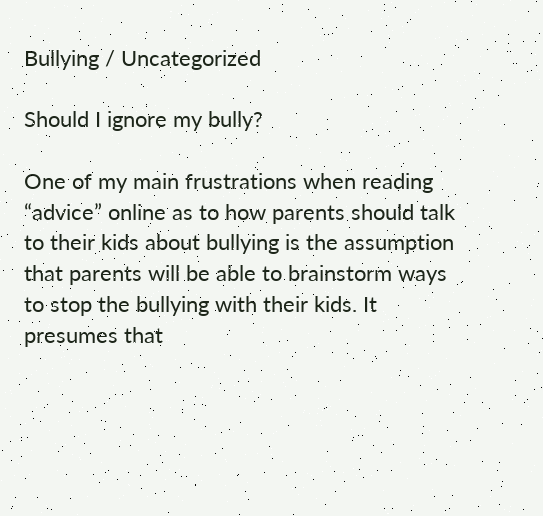Bullying / Uncategorized

Should I ignore my bully?

One of my main frustrations when reading “advice” online as to how parents should talk to their kids about bullying is the assumption that parents will be able to brainstorm ways to stop the bullying with their kids. It presumes that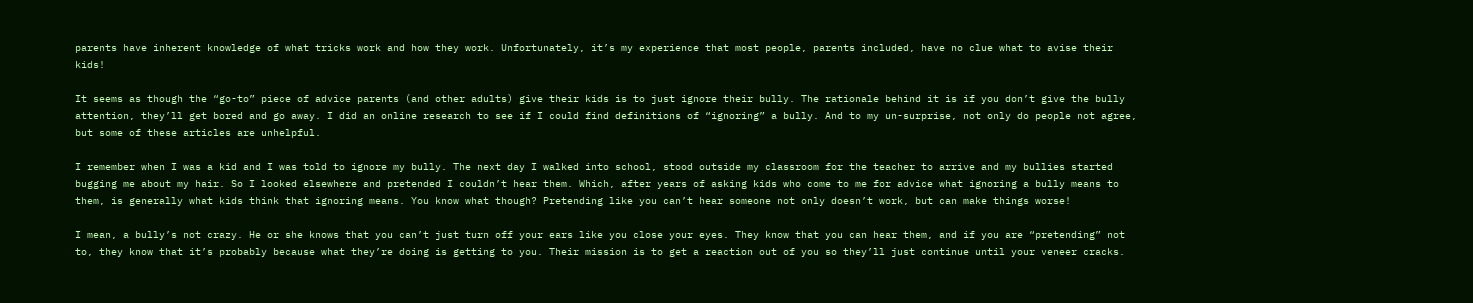parents have inherent knowledge of what tricks work and how they work. Unfortunately, it’s my experience that most people, parents included, have no clue what to avise their kids!

It seems as though the “go-to” piece of advice parents (and other adults) give their kids is to just ignore their bully. The rationale behind it is if you don’t give the bully attention, they’ll get bored and go away. I did an online research to see if I could find definitions of “ignoring” a bully. And to my un-surprise, not only do people not agree, but some of these articles are unhelpful.

I remember when I was a kid and I was told to ignore my bully. The next day I walked into school, stood outside my classroom for the teacher to arrive and my bullies started bugging me about my hair. So I looked elsewhere and pretended I couldn’t hear them. Which, after years of asking kids who come to me for advice what ignoring a bully means to them, is generally what kids think that ignoring means. You know what though? Pretending like you can’t hear someone not only doesn’t work, but can make things worse!

I mean, a bully’s not crazy. He or she knows that you can’t just turn off your ears like you close your eyes. They know that you can hear them, and if you are “pretending” not to, they know that it’s probably because what they’re doing is getting to you. Their mission is to get a reaction out of you so they’ll just continue until your veneer cracks.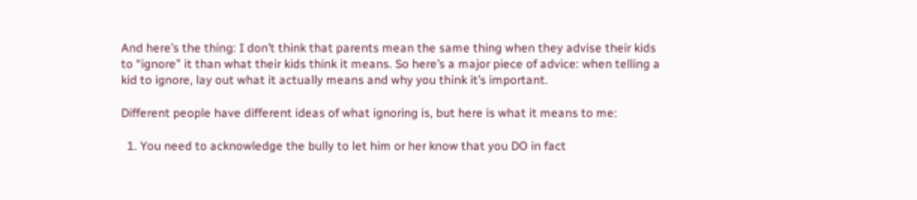And here’s the thing: I don’t think that parents mean the same thing when they advise their kids to “ignore” it than what their kids think it means. So here’s a major piece of advice: when telling a kid to ignore, lay out what it actually means and why you think it’s important.

Different people have different ideas of what ignoring is, but here is what it means to me:

  1. You need to acknowledge the bully to let him or her know that you DO in fact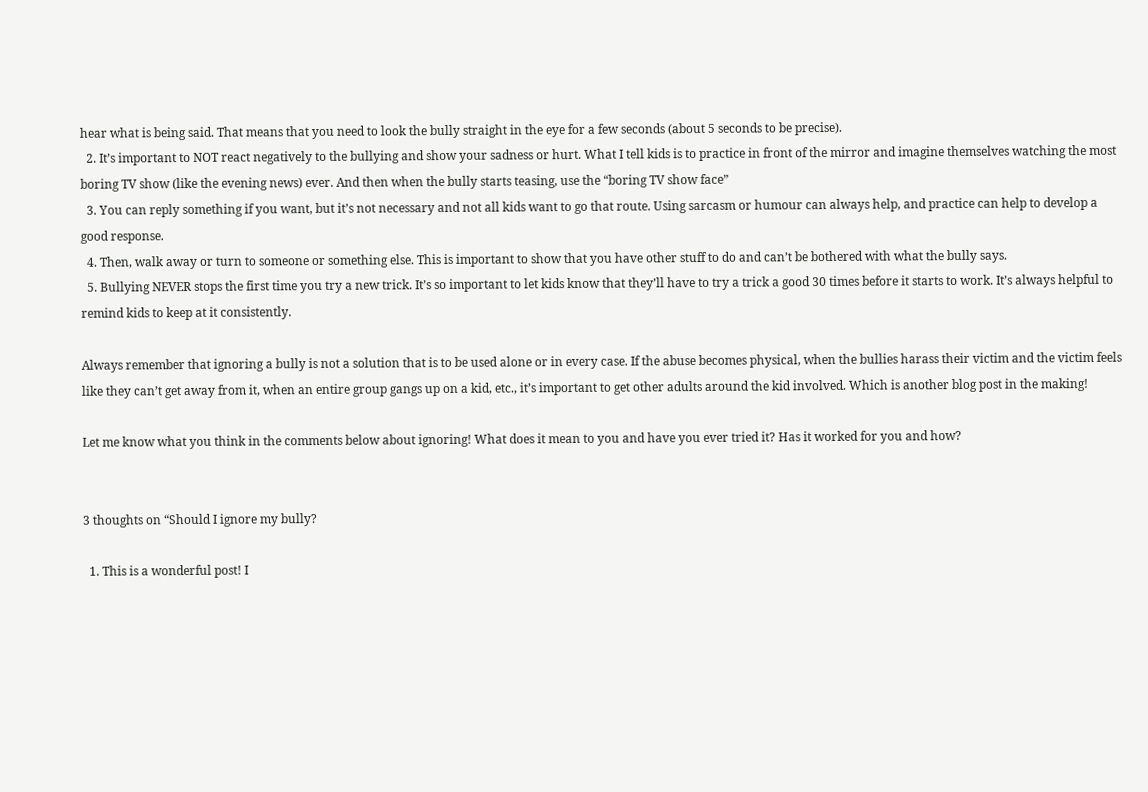hear what is being said. That means that you need to look the bully straight in the eye for a few seconds (about 5 seconds to be precise).
  2. It’s important to NOT react negatively to the bullying and show your sadness or hurt. What I tell kids is to practice in front of the mirror and imagine themselves watching the most boring TV show (like the evening news) ever. And then when the bully starts teasing, use the “boring TV show face”
  3. You can reply something if you want, but it’s not necessary and not all kids want to go that route. Using sarcasm or humour can always help, and practice can help to develop a good response.
  4. Then, walk away or turn to someone or something else. This is important to show that you have other stuff to do and can’t be bothered with what the bully says.
  5. Bullying NEVER stops the first time you try a new trick. It’s so important to let kids know that they’ll have to try a trick a good 30 times before it starts to work. It’s always helpful to remind kids to keep at it consistently.

Always remember that ignoring a bully is not a solution that is to be used alone or in every case. If the abuse becomes physical, when the bullies harass their victim and the victim feels like they can’t get away from it, when an entire group gangs up on a kid, etc., it’s important to get other adults around the kid involved. Which is another blog post in the making!

Let me know what you think in the comments below about ignoring! What does it mean to you and have you ever tried it? Has it worked for you and how?


3 thoughts on “Should I ignore my bully?

  1. This is a wonderful post! I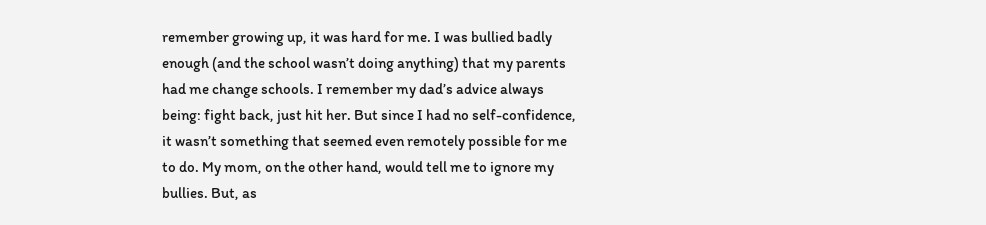remember growing up, it was hard for me. I was bullied badly enough (and the school wasn’t doing anything) that my parents had me change schools. I remember my dad’s advice always being: fight back, just hit her. But since I had no self-confidence, it wasn’t something that seemed even remotely possible for me to do. My mom, on the other hand, would tell me to ignore my bullies. But, as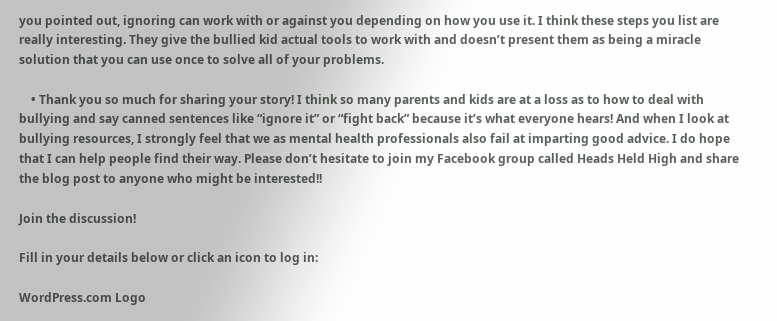you pointed out, ignoring can work with or against you depending on how you use it. I think these steps you list are really interesting. They give the bullied kid actual tools to work with and doesn’t present them as being a miracle solution that you can use once to solve all of your problems.

    • Thank you so much for sharing your story! I think so many parents and kids are at a loss as to how to deal with bullying and say canned sentences like “ignore it” or “fight back” because it’s what everyone hears! And when I look at bullying resources, I strongly feel that we as mental health professionals also fail at imparting good advice. I do hope that I can help people find their way. Please don’t hesitate to join my Facebook group called Heads Held High and share the blog post to anyone who might be interested!!

Join the discussion!

Fill in your details below or click an icon to log in:

WordPress.com Logo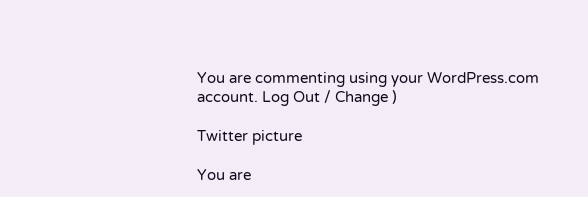You are commenting using your WordPress.com account. Log Out / Change )

Twitter picture

You are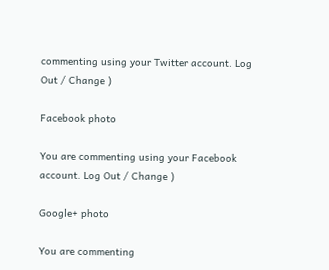commenting using your Twitter account. Log Out / Change )

Facebook photo

You are commenting using your Facebook account. Log Out / Change )

Google+ photo

You are commenting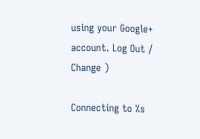using your Google+ account. Log Out / Change )

Connecting to %s